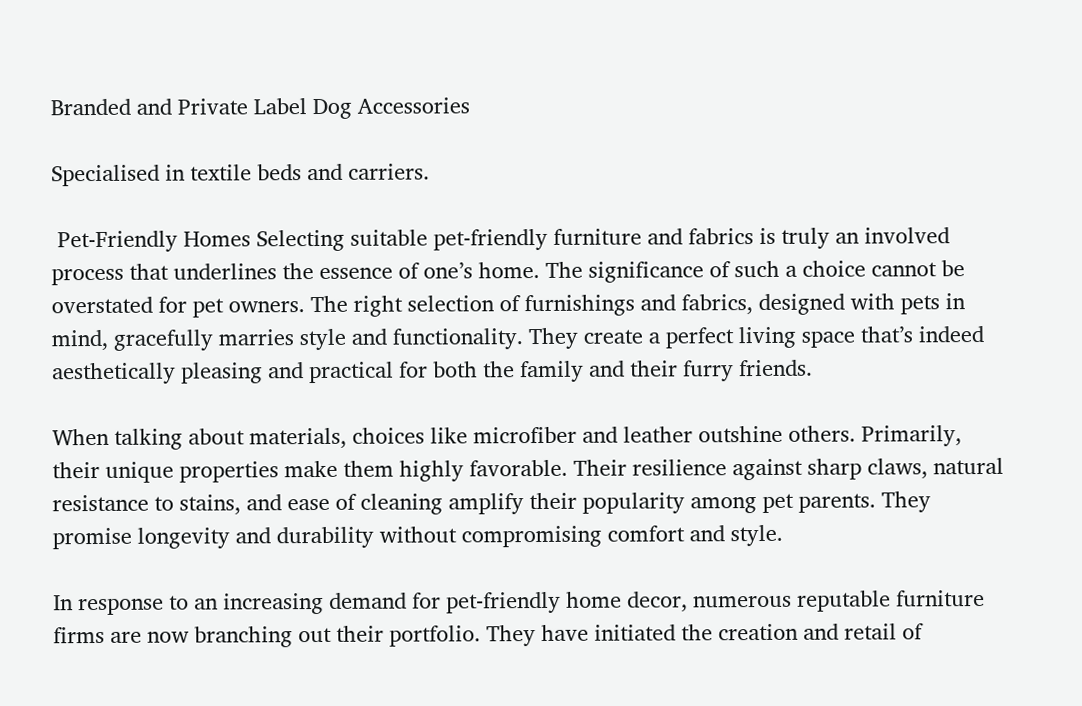Branded and Private Label Dog Accessories

Specialised in textile beds and carriers.

 Pet-Friendly Homes Selecting suitable pet-friendly furniture and fabrics is truly an involved process that underlines the essence of one’s home. The significance of such a choice cannot be overstated for pet owners. The right selection of furnishings and fabrics, designed with pets in mind, gracefully marries style and functionality. They create a perfect living space that’s indeed aesthetically pleasing and practical for both the family and their furry friends.

When talking about materials, choices like microfiber and leather outshine others. Primarily, their unique properties make them highly favorable. Their resilience against sharp claws, natural resistance to stains, and ease of cleaning amplify their popularity among pet parents. They promise longevity and durability without compromising comfort and style.

In response to an increasing demand for pet-friendly home decor, numerous reputable furniture firms are now branching out their portfolio. They have initiated the creation and retail of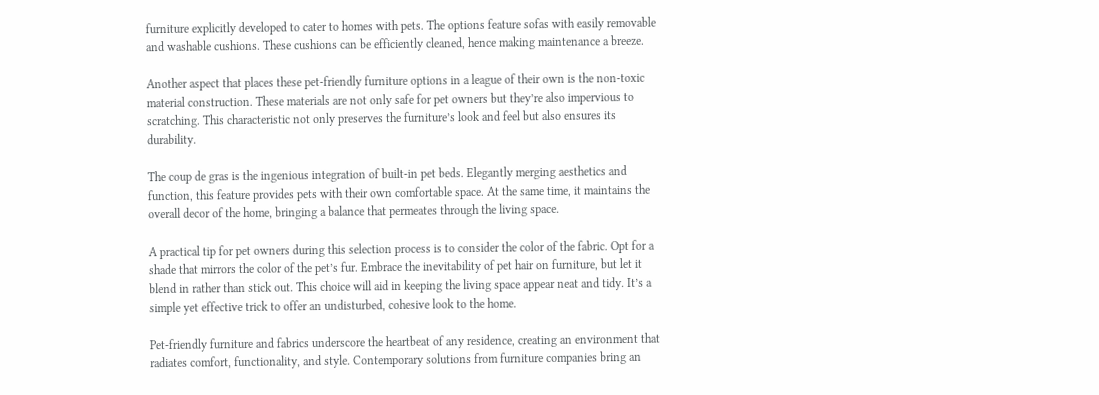furniture explicitly developed to cater to homes with pets. The options feature sofas with easily removable and washable cushions. These cushions can be efficiently cleaned, hence making maintenance a breeze.

Another aspect that places these pet-friendly furniture options in a league of their own is the non-toxic material construction. These materials are not only safe for pet owners but they’re also impervious to scratching. This characteristic not only preserves the furniture’s look and feel but also ensures its durability.

The coup de gras is the ingenious integration of built-in pet beds. Elegantly merging aesthetics and function, this feature provides pets with their own comfortable space. At the same time, it maintains the overall decor of the home, bringing a balance that permeates through the living space.

A practical tip for pet owners during this selection process is to consider the color of the fabric. Opt for a shade that mirrors the color of the pet’s fur. Embrace the inevitability of pet hair on furniture, but let it blend in rather than stick out. This choice will aid in keeping the living space appear neat and tidy. It’s a simple yet effective trick to offer an undisturbed, cohesive look to the home.

Pet-friendly furniture and fabrics underscore the heartbeat of any residence, creating an environment that radiates comfort, functionality, and style. Contemporary solutions from furniture companies bring an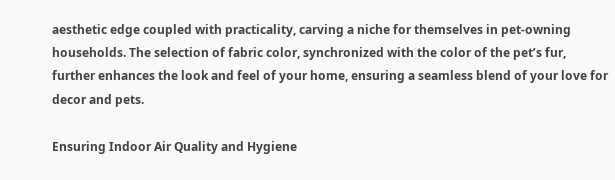aesthetic edge coupled with practicality, carving a niche for themselves in pet-owning households. The selection of fabric color, synchronized with the color of the pet’s fur, further enhances the look and feel of your home, ensuring a seamless blend of your love for decor and pets.

Ensuring Indoor Air Quality and Hygiene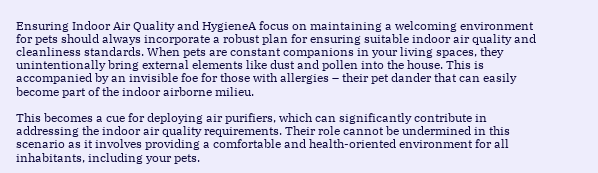Ensuring Indoor Air Quality and HygieneA focus on maintaining a welcoming environment for pets should always incorporate a robust plan for ensuring suitable indoor air quality and cleanliness standards. When pets are constant companions in your living spaces, they unintentionally bring external elements like dust and pollen into the house. This is accompanied by an invisible foe for those with allergies – their pet dander that can easily become part of the indoor airborne milieu.

This becomes a cue for deploying air purifiers, which can significantly contribute in addressing the indoor air quality requirements. Their role cannot be undermined in this scenario as it involves providing a comfortable and health-oriented environment for all inhabitants, including your pets.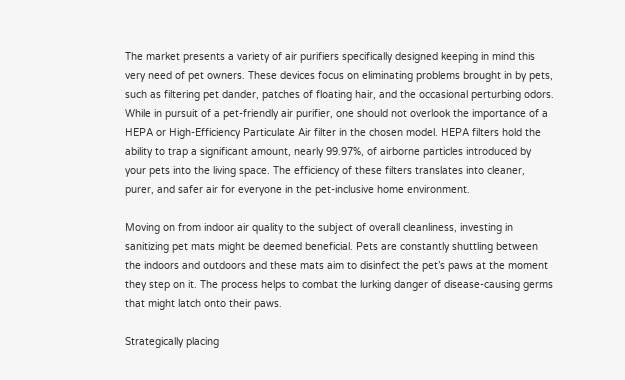The market presents a variety of air purifiers specifically designed keeping in mind this very need of pet owners. These devices focus on eliminating problems brought in by pets, such as filtering pet dander, patches of floating hair, and the occasional perturbing odors. While in pursuit of a pet-friendly air purifier, one should not overlook the importance of a HEPA or High-Efficiency Particulate Air filter in the chosen model. HEPA filters hold the ability to trap a significant amount, nearly 99.97%, of airborne particles introduced by your pets into the living space. The efficiency of these filters translates into cleaner, purer, and safer air for everyone in the pet-inclusive home environment.

Moving on from indoor air quality to the subject of overall cleanliness, investing in sanitizing pet mats might be deemed beneficial. Pets are constantly shuttling between the indoors and outdoors and these mats aim to disinfect the pet’s paws at the moment they step on it. The process helps to combat the lurking danger of disease-causing germs that might latch onto their paws.

Strategically placing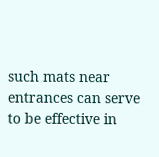such mats near entrances can serve to be effective in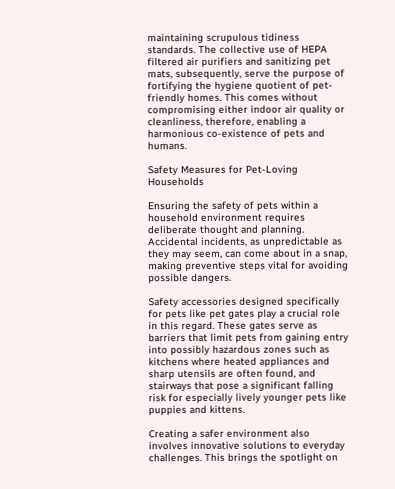maintaining scrupulous tidiness standards. The collective use of HEPA filtered air purifiers and sanitizing pet mats, subsequently, serve the purpose of fortifying the hygiene quotient of pet-friendly homes. This comes without compromising either indoor air quality or cleanliness, therefore, enabling a harmonious co-existence of pets and humans.

Safety Measures for Pet-Loving Households

Ensuring the safety of pets within a household environment requires deliberate thought and planning. Accidental incidents, as unpredictable as they may seem, can come about in a snap, making preventive steps vital for avoiding possible dangers.

Safety accessories designed specifically for pets like pet gates play a crucial role in this regard. These gates serve as barriers that limit pets from gaining entry into possibly hazardous zones such as kitchens where heated appliances and sharp utensils are often found, and stairways that pose a significant falling risk for especially lively younger pets like puppies and kittens.

Creating a safer environment also involves innovative solutions to everyday challenges. This brings the spotlight on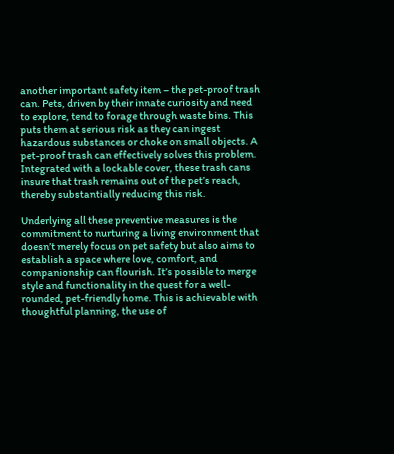another important safety item – the pet-proof trash can. Pets, driven by their innate curiosity and need to explore, tend to forage through waste bins. This puts them at serious risk as they can ingest hazardous substances or choke on small objects. A pet-proof trash can effectively solves this problem. Integrated with a lockable cover, these trash cans insure that trash remains out of the pet’s reach, thereby substantially reducing this risk.

Underlying all these preventive measures is the commitment to nurturing a living environment that doesn’t merely focus on pet safety but also aims to establish a space where love, comfort, and companionship can flourish. It’s possible to merge style and functionality in the quest for a well-rounded, pet-friendly home. This is achievable with thoughtful planning, the use of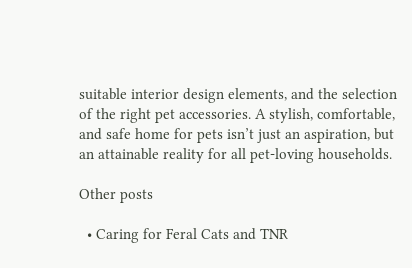suitable interior design elements, and the selection of the right pet accessories. A stylish, comfortable, and safe home for pets isn’t just an aspiration, but an attainable reality for all pet-loving households.

Other posts

  • Caring for Feral Cats and TNR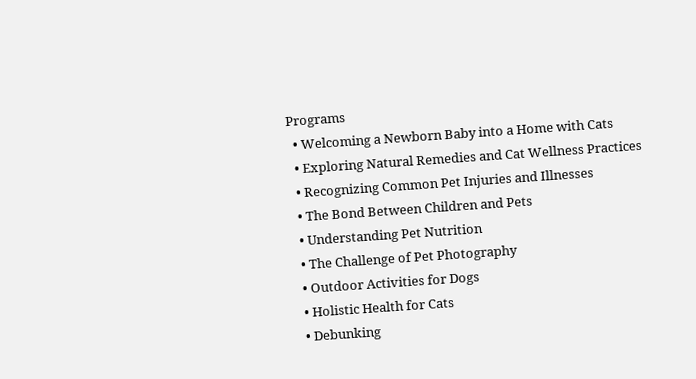Programs
  • Welcoming a Newborn Baby into a Home with Cats
  • Exploring Natural Remedies and Cat Wellness Practices
  • Recognizing Common Pet Injuries and Illnesses
  • The Bond Between Children and Pets
  • Understanding Pet Nutrition
  • The Challenge of Pet Photography
  • Outdoor Activities for Dogs
  • Holistic Health for Cats
  • Debunking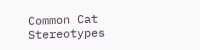Common Cat Stereotypes